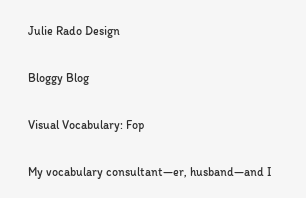Julie Rado Design

Bloggy Blog

Visual Vocabulary: Fop

My vocabulary consultant—er, husband—and I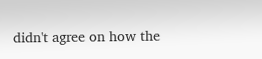didn't agree on how the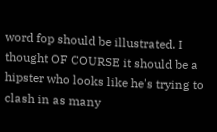word fop should be illustrated. I thought OF COURSE it should be a hipster who looks like he's trying to clash in as many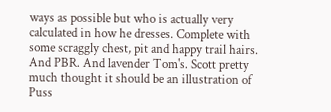ways as possible but who is actually very calculated in how he dresses. Complete with some scraggly chest, pit and happy trail hairs. And PBR. And lavender Tom's. Scott pretty much thought it should be an illustration of Puss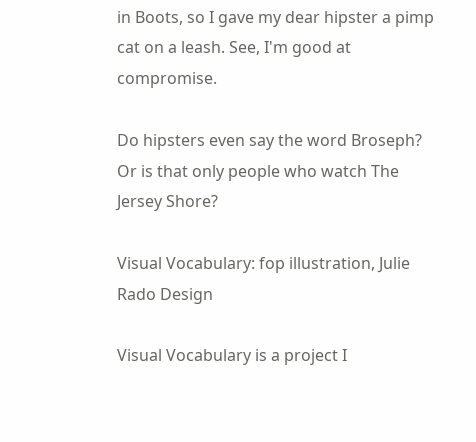in Boots, so I gave my dear hipster a pimp cat on a leash. See, I'm good at compromise.

Do hipsters even say the word Broseph? Or is that only people who watch The Jersey Shore?

Visual Vocabulary: fop illustration, Julie Rado Design

Visual Vocabulary is a project I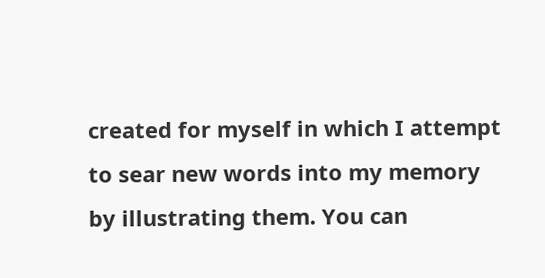created for myself in which I attempt to sear new words into my memory by illustrating them. You can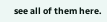see all of them here.